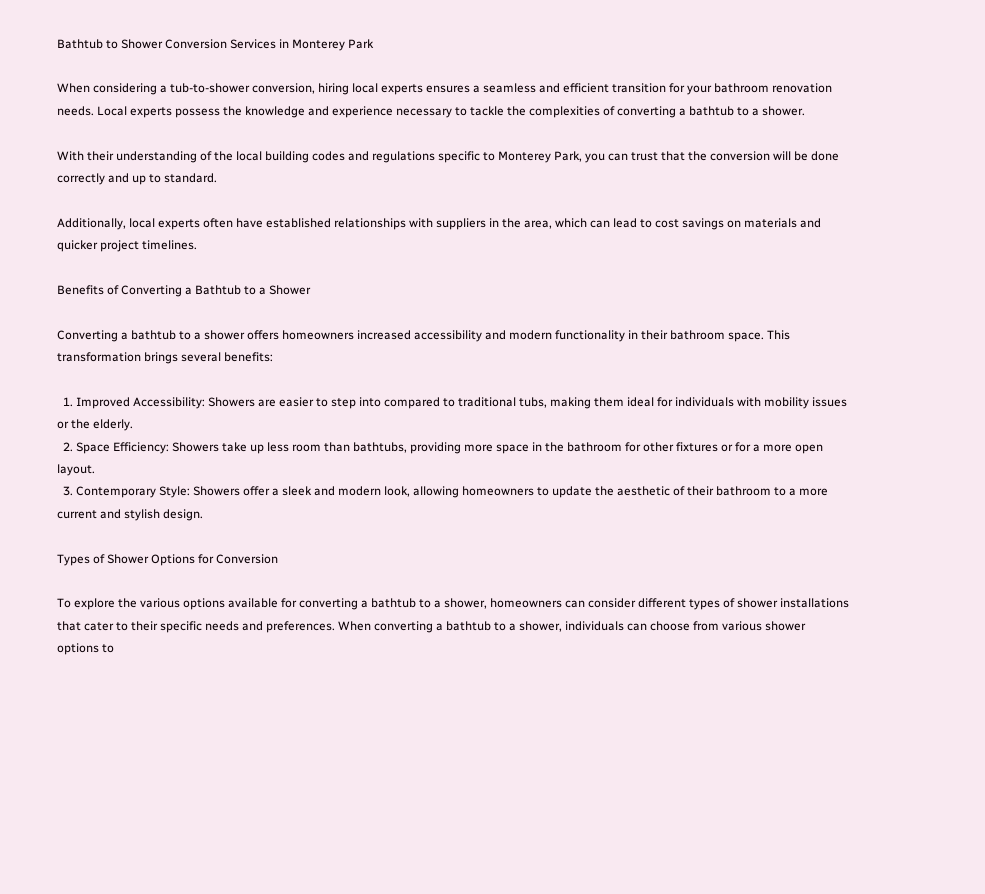Bathtub to Shower Conversion Services in Monterey Park

When considering a tub-to-shower conversion, hiring local experts ensures a seamless and efficient transition for your bathroom renovation needs. Local experts possess the knowledge and experience necessary to tackle the complexities of converting a bathtub to a shower.

With their understanding of the local building codes and regulations specific to Monterey Park, you can trust that the conversion will be done correctly and up to standard.

Additionally, local experts often have established relationships with suppliers in the area, which can lead to cost savings on materials and quicker project timelines.

Benefits of Converting a Bathtub to a Shower

Converting a bathtub to a shower offers homeowners increased accessibility and modern functionality in their bathroom space. This transformation brings several benefits:

  1. Improved Accessibility: Showers are easier to step into compared to traditional tubs, making them ideal for individuals with mobility issues or the elderly.
  2. Space Efficiency: Showers take up less room than bathtubs, providing more space in the bathroom for other fixtures or for a more open layout.
  3. Contemporary Style: Showers offer a sleek and modern look, allowing homeowners to update the aesthetic of their bathroom to a more current and stylish design.

Types of Shower Options for Conversion

To explore the various options available for converting a bathtub to a shower, homeowners can consider different types of shower installations that cater to their specific needs and preferences. When converting a bathtub to a shower, individuals can choose from various shower options to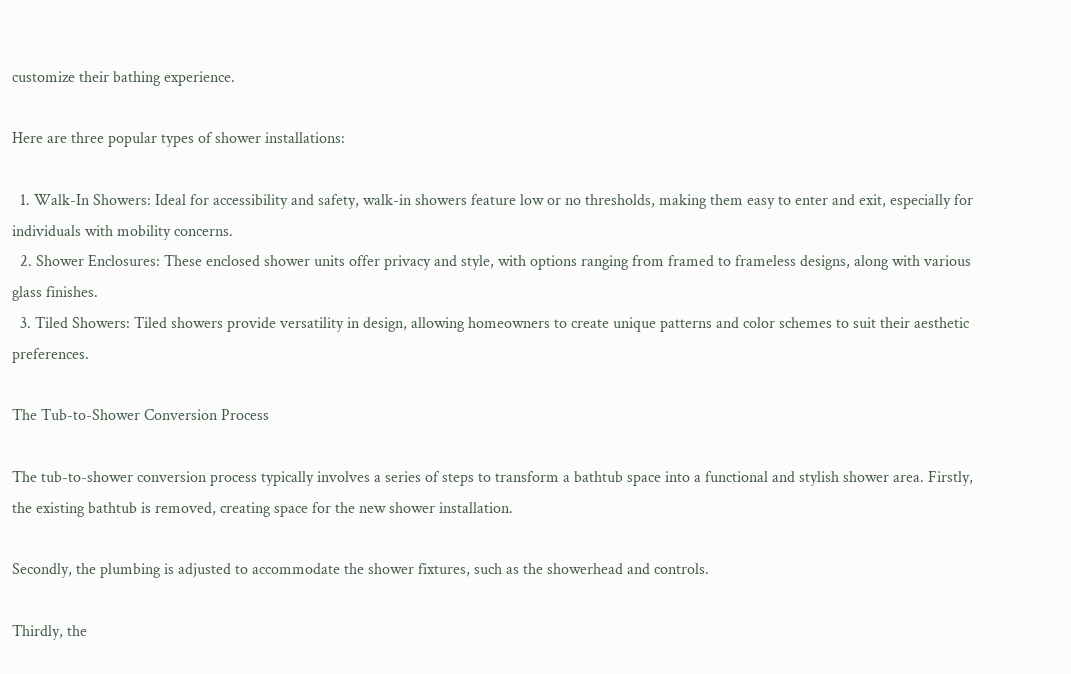customize their bathing experience.

Here are three popular types of shower installations:

  1. Walk-In Showers: Ideal for accessibility and safety, walk-in showers feature low or no thresholds, making them easy to enter and exit, especially for individuals with mobility concerns.
  2. Shower Enclosures: These enclosed shower units offer privacy and style, with options ranging from framed to frameless designs, along with various glass finishes.
  3. Tiled Showers: Tiled showers provide versatility in design, allowing homeowners to create unique patterns and color schemes to suit their aesthetic preferences.

The Tub-to-Shower Conversion Process

The tub-to-shower conversion process typically involves a series of steps to transform a bathtub space into a functional and stylish shower area. Firstly, the existing bathtub is removed, creating space for the new shower installation.

Secondly, the plumbing is adjusted to accommodate the shower fixtures, such as the showerhead and controls.

Thirdly, the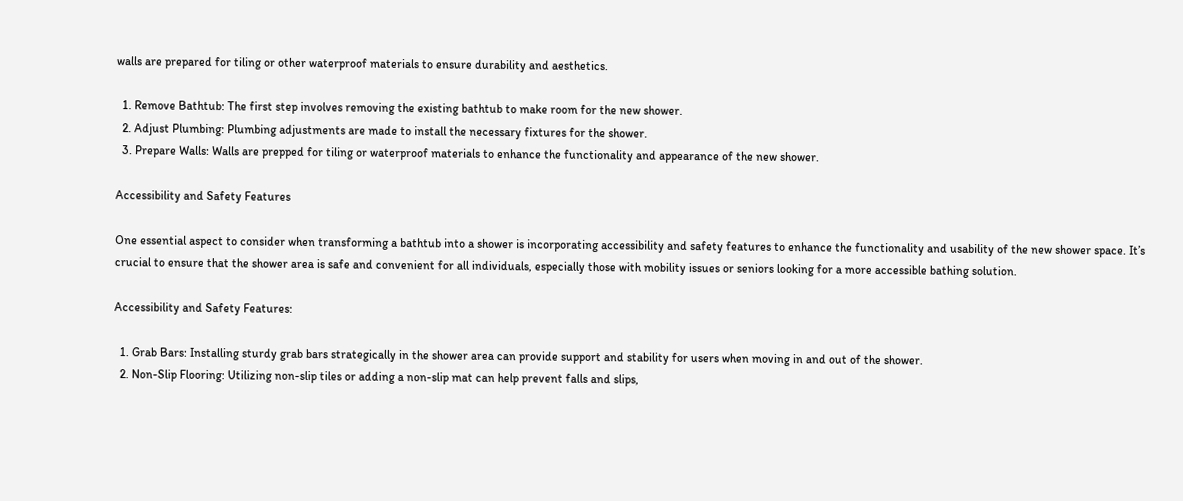walls are prepared for tiling or other waterproof materials to ensure durability and aesthetics.

  1. Remove Bathtub: The first step involves removing the existing bathtub to make room for the new shower.
  2. Adjust Plumbing: Plumbing adjustments are made to install the necessary fixtures for the shower.
  3. Prepare Walls: Walls are prepped for tiling or waterproof materials to enhance the functionality and appearance of the new shower.

Accessibility and Safety Features

One essential aspect to consider when transforming a bathtub into a shower is incorporating accessibility and safety features to enhance the functionality and usability of the new shower space. It’s crucial to ensure that the shower area is safe and convenient for all individuals, especially those with mobility issues or seniors looking for a more accessible bathing solution.

Accessibility and Safety Features:

  1. Grab Bars: Installing sturdy grab bars strategically in the shower area can provide support and stability for users when moving in and out of the shower.
  2. Non-Slip Flooring: Utilizing non-slip tiles or adding a non-slip mat can help prevent falls and slips,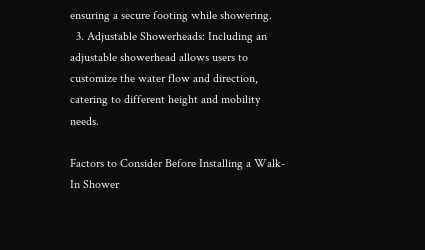ensuring a secure footing while showering.
  3. Adjustable Showerheads: Including an adjustable showerhead allows users to customize the water flow and direction, catering to different height and mobility needs.

Factors to Consider Before Installing a Walk-In Shower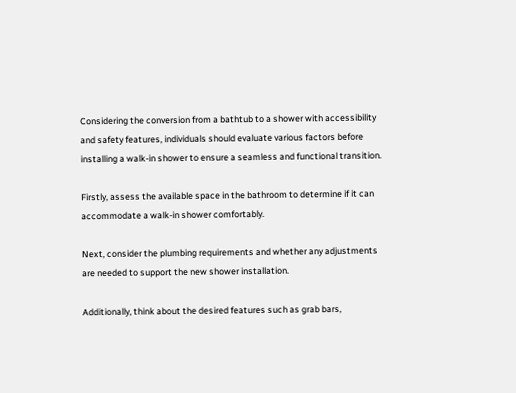Considering the conversion from a bathtub to a shower with accessibility and safety features, individuals should evaluate various factors before installing a walk-in shower to ensure a seamless and functional transition.

Firstly, assess the available space in the bathroom to determine if it can accommodate a walk-in shower comfortably.

Next, consider the plumbing requirements and whether any adjustments are needed to support the new shower installation.

Additionally, think about the desired features such as grab bars,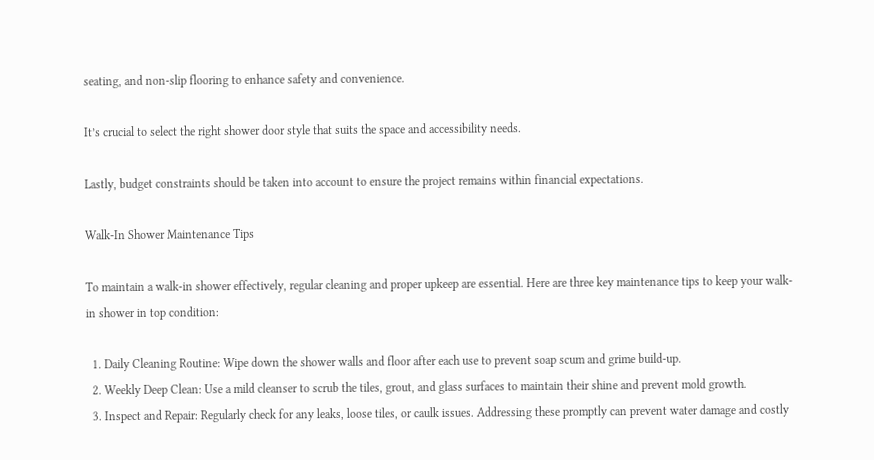seating, and non-slip flooring to enhance safety and convenience.

It’s crucial to select the right shower door style that suits the space and accessibility needs.

Lastly, budget constraints should be taken into account to ensure the project remains within financial expectations.

Walk-In Shower Maintenance Tips

To maintain a walk-in shower effectively, regular cleaning and proper upkeep are essential. Here are three key maintenance tips to keep your walk-in shower in top condition:

  1. Daily Cleaning Routine: Wipe down the shower walls and floor after each use to prevent soap scum and grime build-up.
  2. Weekly Deep Clean: Use a mild cleanser to scrub the tiles, grout, and glass surfaces to maintain their shine and prevent mold growth.
  3. Inspect and Repair: Regularly check for any leaks, loose tiles, or caulk issues. Addressing these promptly can prevent water damage and costly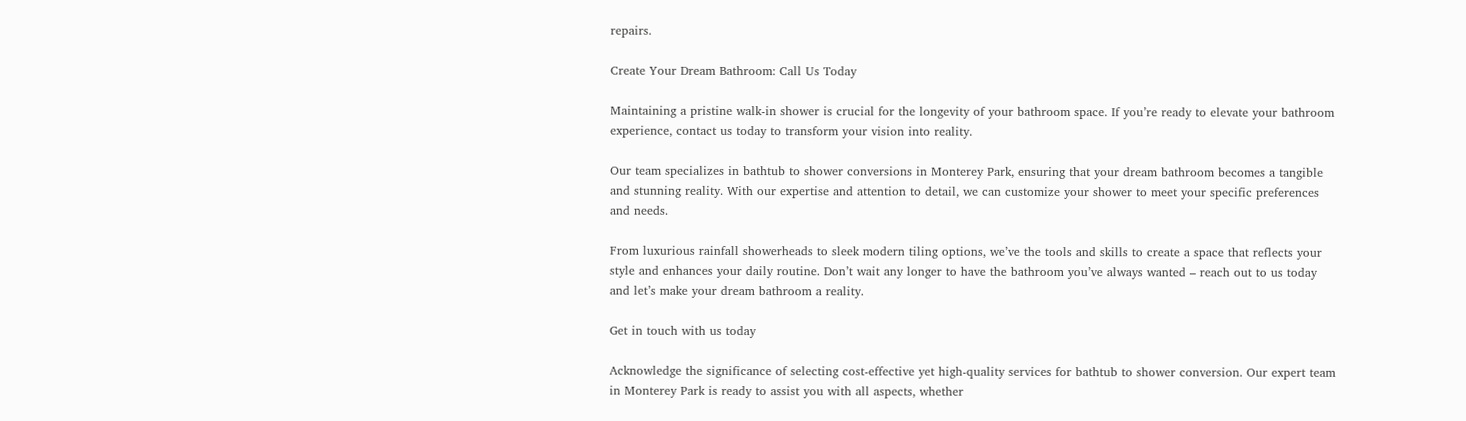repairs.

Create Your Dream Bathroom: Call Us Today

Maintaining a pristine walk-in shower is crucial for the longevity of your bathroom space. If you’re ready to elevate your bathroom experience, contact us today to transform your vision into reality.

Our team specializes in bathtub to shower conversions in Monterey Park, ensuring that your dream bathroom becomes a tangible and stunning reality. With our expertise and attention to detail, we can customize your shower to meet your specific preferences and needs.

From luxurious rainfall showerheads to sleek modern tiling options, we’ve the tools and skills to create a space that reflects your style and enhances your daily routine. Don’t wait any longer to have the bathroom you’ve always wanted – reach out to us today and let’s make your dream bathroom a reality.

Get in touch with us today

Acknowledge the significance of selecting cost-effective yet high-quality services for bathtub to shower conversion. Our expert team in Monterey Park is ready to assist you with all aspects, whether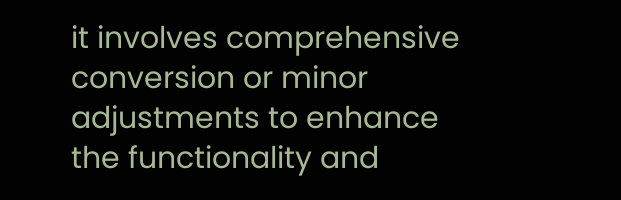it involves comprehensive conversion or minor adjustments to enhance the functionality and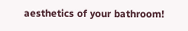aesthetics of your bathroom!